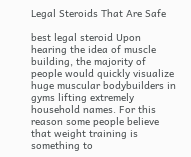Legal Steroids That Are Safe

best legal steroid Upon hearing the idea of muscle building, the majority of people would quickly visualize huge muscular bodybuilders in gyms lifting extremely household names. For this reason some people believe that weight training is something to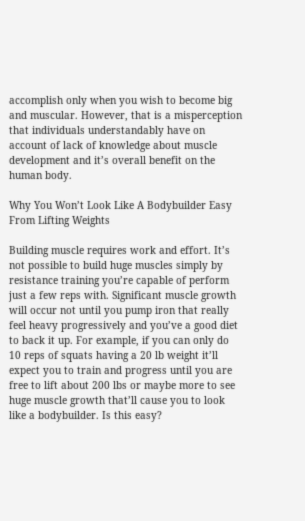accomplish only when you wish to become big and muscular. However, that is a misperception that individuals understandably have on account of lack of knowledge about muscle development and it’s overall benefit on the human body.

Why You Won’t Look Like A Bodybuilder Easy From Lifting Weights

Building muscle requires work and effort. It’s not possible to build huge muscles simply by resistance training you’re capable of perform just a few reps with. Significant muscle growth will occur not until you pump iron that really feel heavy progressively and you’ve a good diet to back it up. For example, if you can only do 10 reps of squats having a 20 lb weight it’ll expect you to train and progress until you are free to lift about 200 lbs or maybe more to see huge muscle growth that’ll cause you to look like a bodybuilder. Is this easy?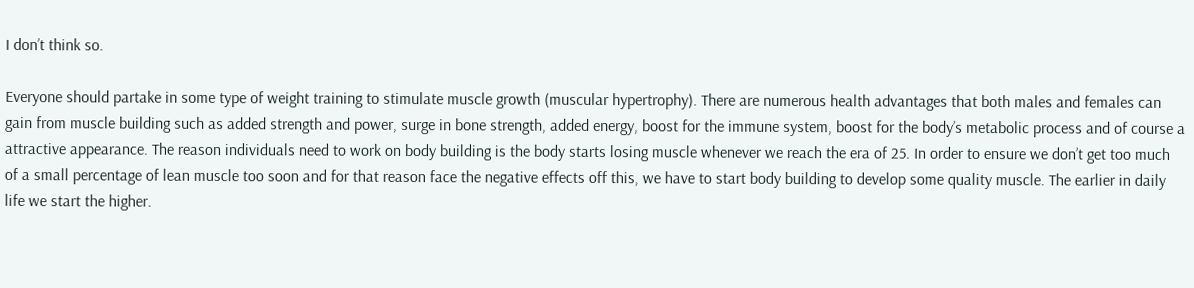I don’t think so.

Everyone should partake in some type of weight training to stimulate muscle growth (muscular hypertrophy). There are numerous health advantages that both males and females can gain from muscle building such as added strength and power, surge in bone strength, added energy, boost for the immune system, boost for the body’s metabolic process and of course a attractive appearance. The reason individuals need to work on body building is the body starts losing muscle whenever we reach the era of 25. In order to ensure we don’t get too much of a small percentage of lean muscle too soon and for that reason face the negative effects off this, we have to start body building to develop some quality muscle. The earlier in daily life we start the higher.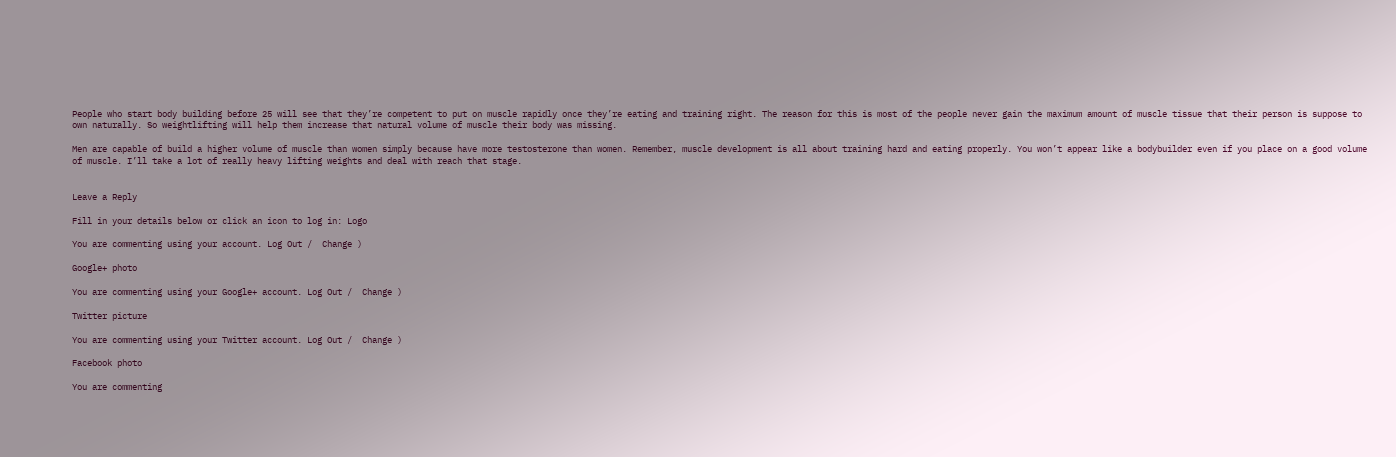People who start body building before 25 will see that they’re competent to put on muscle rapidly once they’re eating and training right. The reason for this is most of the people never gain the maximum amount of muscle tissue that their person is suppose to own naturally. So weightlifting will help them increase that natural volume of muscle their body was missing.

Men are capable of build a higher volume of muscle than women simply because have more testosterone than women. Remember, muscle development is all about training hard and eating properly. You won’t appear like a bodybuilder even if you place on a good volume of muscle. I’ll take a lot of really heavy lifting weights and deal with reach that stage.


Leave a Reply

Fill in your details below or click an icon to log in: Logo

You are commenting using your account. Log Out /  Change )

Google+ photo

You are commenting using your Google+ account. Log Out /  Change )

Twitter picture

You are commenting using your Twitter account. Log Out /  Change )

Facebook photo

You are commenting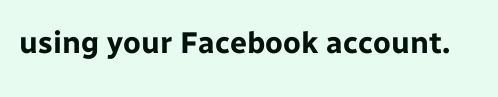using your Facebook account.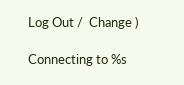Log Out /  Change )

Connecting to %s